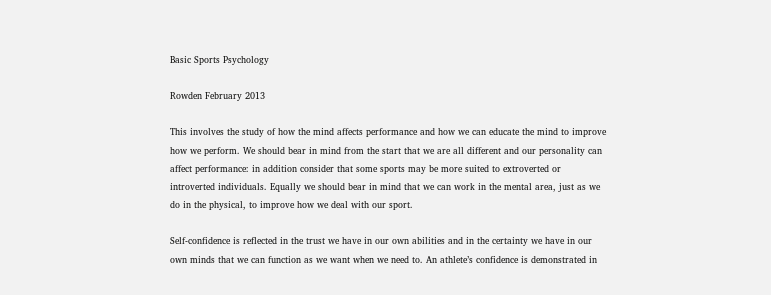Basic Sports Psychology

Rowden February 2013

This involves the study of how the mind affects performance and how we can educate the mind to improve how we perform. We should bear in mind from the start that we are all different and our personality can affect performance: in addition consider that some sports may be more suited to extroverted or introverted individuals. Equally we should bear in mind that we can work in the mental area, just as we do in the physical, to improve how we deal with our sport.

Self-confidence is reflected in the trust we have in our own abilities and in the certainty we have in our own minds that we can function as we want when we need to. An athlete’s confidence is demonstrated in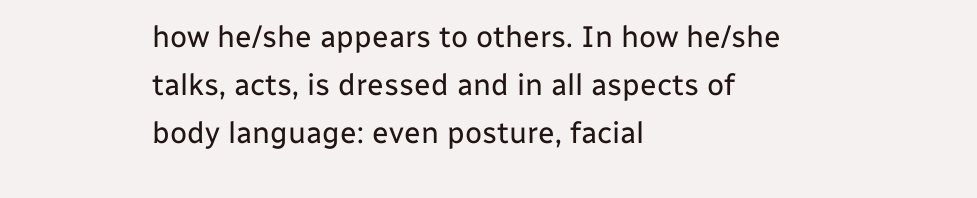how he/she appears to others. In how he/she talks, acts, is dressed and in all aspects of body language: even posture, facial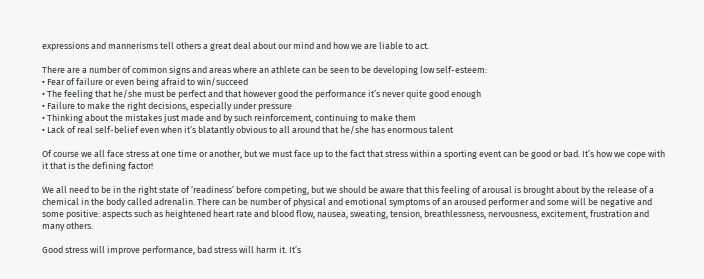expressions and mannerisms tell others a great deal about our mind and how we are liable to act.

There are a number of common signs and areas where an athlete can be seen to be developing low self-esteem:
• Fear of failure or even being afraid to win/succeed
• The feeling that he/she must be perfect and that however good the performance it’s never quite good enough
• Failure to make the right decisions, especially under pressure
• Thinking about the mistakes just made and by such reinforcement, continuing to make them
• Lack of real self-belief even when it’s blatantly obvious to all around that he/she has enormous talent

Of course we all face stress at one time or another, but we must face up to the fact that stress within a sporting event can be good or bad. It’s how we cope with it that is the defining factor!

We all need to be in the right state of ‘readiness’ before competing, but we should be aware that this feeling of arousal is brought about by the release of a chemical in the body called adrenalin. There can be number of physical and emotional symptoms of an aroused performer and some will be negative and some positive: aspects such as heightened heart rate and blood flow, nausea, sweating, tension, breathlessness, nervousness, excitement, frustration and many others.

Good stress will improve performance, bad stress will harm it. It’s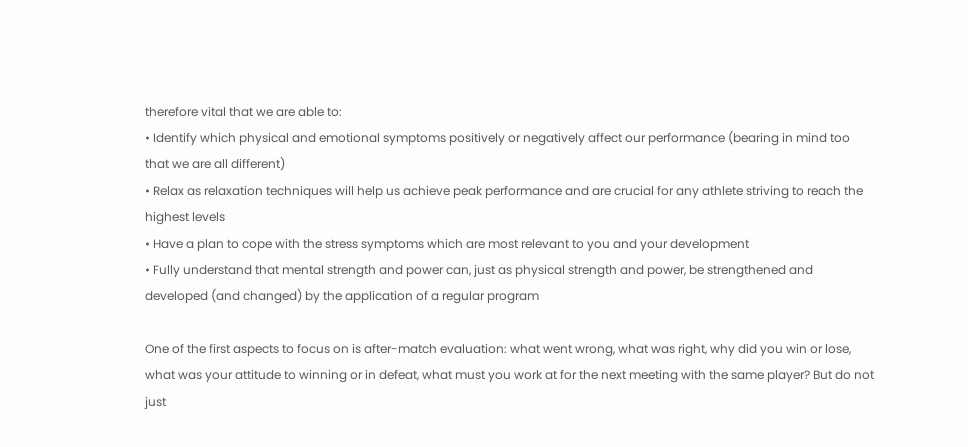therefore vital that we are able to:
• Identify which physical and emotional symptoms positively or negatively affect our performance (bearing in mind too that we are all different)
• Relax as relaxation techniques will help us achieve peak performance and are crucial for any athlete striving to reach the highest levels
• Have a plan to cope with the stress symptoms which are most relevant to you and your development
• Fully understand that mental strength and power can, just as physical strength and power, be strengthened and developed (and changed) by the application of a regular program

One of the first aspects to focus on is after-match evaluation: what went wrong, what was right, why did you win or lose, what was your attitude to winning or in defeat, what must you work at for the next meeting with the same player? But do not just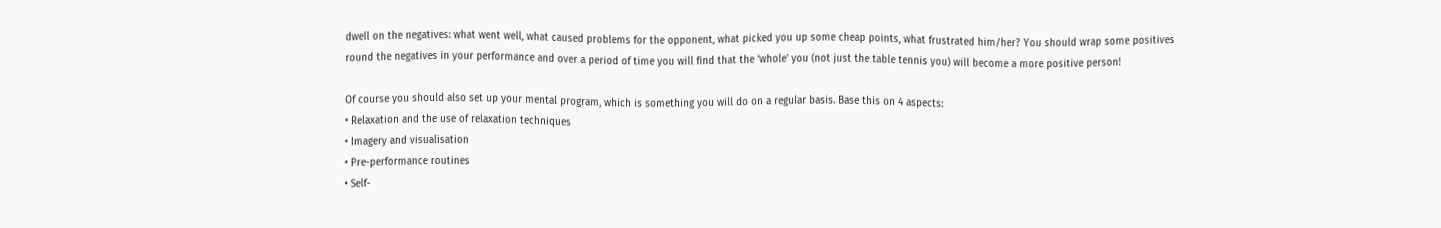dwell on the negatives: what went well, what caused problems for the opponent, what picked you up some cheap points, what frustrated him/her? You should wrap some positives round the negatives in your performance and over a period of time you will find that the ‘whole’ you (not just the table tennis you) will become a more positive person!

Of course you should also set up your mental program, which is something you will do on a regular basis. Base this on 4 aspects:
• Relaxation and the use of relaxation techniques
• Imagery and visualisation
• Pre-performance routines
• Self-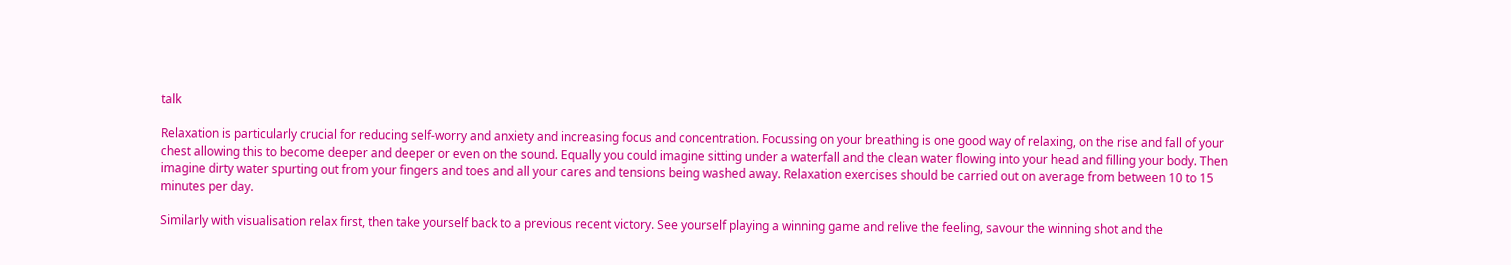talk

Relaxation is particularly crucial for reducing self-worry and anxiety and increasing focus and concentration. Focussing on your breathing is one good way of relaxing, on the rise and fall of your chest allowing this to become deeper and deeper or even on the sound. Equally you could imagine sitting under a waterfall and the clean water flowing into your head and filling your body. Then imagine dirty water spurting out from your fingers and toes and all your cares and tensions being washed away. Relaxation exercises should be carried out on average from between 10 to 15 minutes per day.

Similarly with visualisation relax first, then take yourself back to a previous recent victory. See yourself playing a winning game and relive the feeling, savour the winning shot and the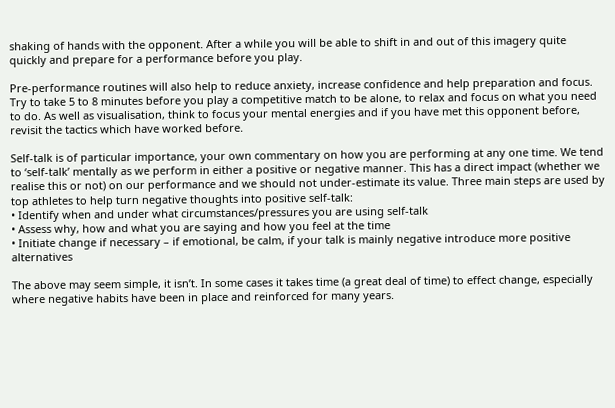shaking of hands with the opponent. After a while you will be able to shift in and out of this imagery quite quickly and prepare for a performance before you play.

Pre-performance routines will also help to reduce anxiety, increase confidence and help preparation and focus. Try to take 5 to 8 minutes before you play a competitive match to be alone, to relax and focus on what you need to do. As well as visualisation, think to focus your mental energies and if you have met this opponent before, revisit the tactics which have worked before.

Self-talk is of particular importance, your own commentary on how you are performing at any one time. We tend to ‘self-talk’ mentally as we perform in either a positive or negative manner. This has a direct impact (whether we realise this or not) on our performance and we should not under-estimate its value. Three main steps are used by top athletes to help turn negative thoughts into positive self-talk:
• Identify when and under what circumstances/pressures you are using self-talk
• Assess why, how and what you are saying and how you feel at the time
• Initiate change if necessary – if emotional, be calm, if your talk is mainly negative introduce more positive alternatives

The above may seem simple, it isn’t. In some cases it takes time (a great deal of time) to effect change, especially where negative habits have been in place and reinforced for many years.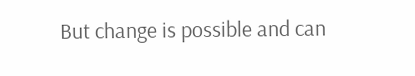But change is possible and can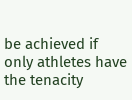be achieved if only athletes have the tenacity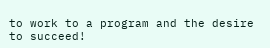to work to a program and the desire to succeed!